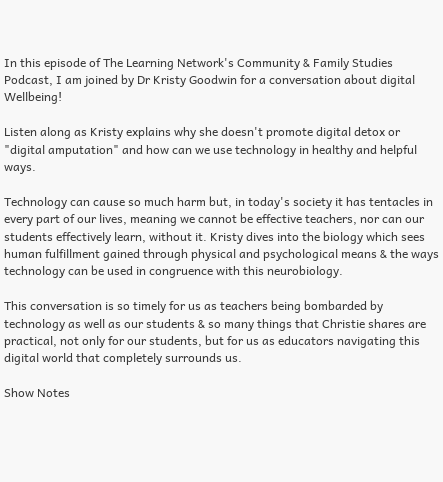In this episode of The Learning Network's Community & Family Studies Podcast, I am joined by Dr Kristy Goodwin for a conversation about digital Wellbeing!

Listen along as Kristy explains why she doesn't promote digital detox or "digital amputation" and how can we use technology in healthy and helpful ways.

Technology can cause so much harm but, in today's society it has tentacles in every part of our lives, meaning we cannot be effective teachers, nor can our students effectively learn, without it. Kristy dives into the biology which sees human fulfillment gained through physical and psychological means & the ways technology can be used in congruence with this neurobiology.

This conversation is so timely for us as teachers being bombarded by technology as well as our students & so many things that Christie shares are practical, not only for our students, but for us as educators navigating this digital world that completely surrounds us.

Show Notes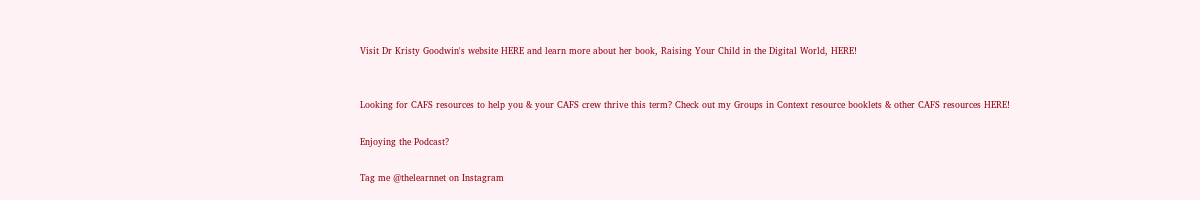Visit Dr Kristy Goodwin's website HERE and learn more about her book, Raising Your Child in the Digital World, HERE!


Looking for CAFS resources to help you & your CAFS crew thrive this term? Check out my Groups in Context resource booklets & other CAFS resources HERE!

Enjoying the Podcast?

Tag me @thelearnnet on Instagram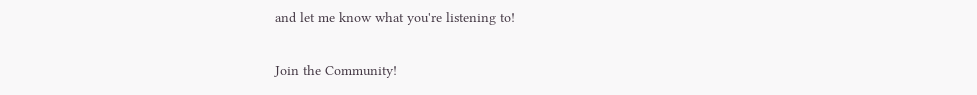and let me know what you're listening to!

Join the Community!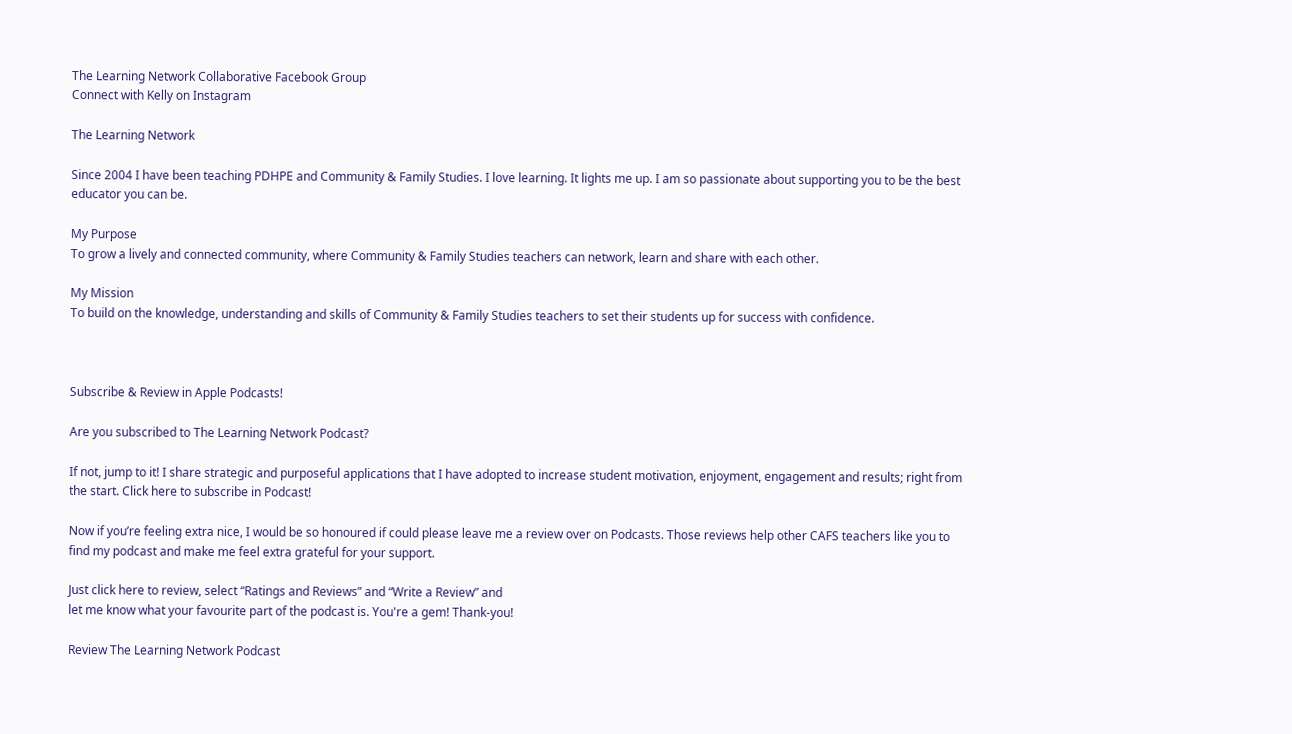The Learning Network Collaborative Facebook Group
Connect with Kelly on Instagram

The Learning Network

Since 2004 I have been teaching PDHPE and Community & Family Studies. I love learning. It lights me up. I am so passionate about supporting you to be the best educator you can be.

My Purpose
To grow a lively and connected community, where Community & Family Studies teachers can network, learn and share with each other.

My Mission
To build on the knowledge, understanding and skills of Community & Family Studies teachers to set their students up for success with confidence.



Subscribe & Review in Apple Podcasts!

Are you subscribed to The Learning Network Podcast?

If not, jump to it! I share strategic and purposeful applications that I have adopted to increase student motivation, enjoyment, engagement and results; right from the start. Click here to subscribe in Podcast!

Now if you’re feeling extra nice, I would be so honoured if could please leave me a review over on Podcasts. Those reviews help other CAFS teachers like you to find my podcast and make me feel extra grateful for your support.

Just click here to review, select “Ratings and Reviews” and “Write a Review” and
let me know what your favourite part of the podcast is. You're a gem! Thank-you!

Review The Learning Network Podcast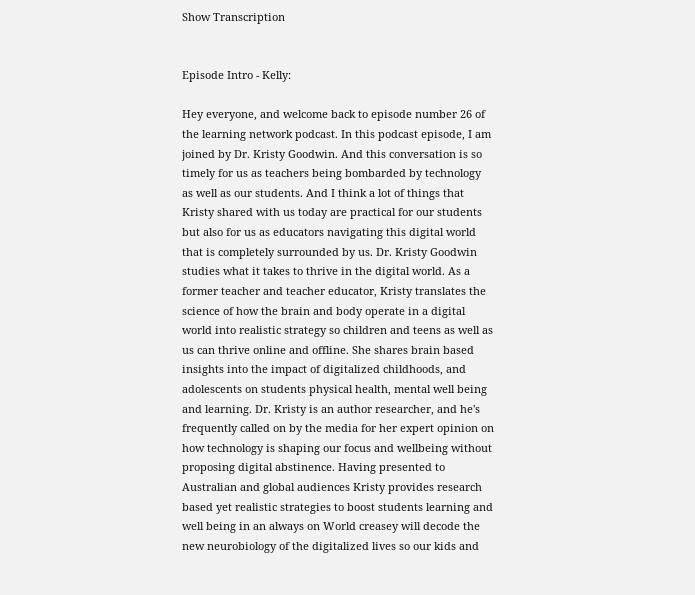Show Transcription


Episode Intro - Kelly:

Hey everyone, and welcome back to episode number 26 of the learning network podcast. In this podcast episode, I am joined by Dr. Kristy Goodwin. And this conversation is so timely for us as teachers being bombarded by technology as well as our students. And I think a lot of things that Kristy shared with us today are practical for our students but also for us as educators navigating this digital world that is completely surrounded by us. Dr. Kristy Goodwin studies what it takes to thrive in the digital world. As a former teacher and teacher educator, Kristy translates the science of how the brain and body operate in a digital world into realistic strategy so children and teens as well as us can thrive online and offline. She shares brain based insights into the impact of digitalized childhoods, and adolescents on students physical health, mental well being and learning. Dr. Kristy is an author researcher, and he's frequently called on by the media for her expert opinion on how technology is shaping our focus and wellbeing without proposing digital abstinence. Having presented to Australian and global audiences Kristy provides research based yet realistic strategies to boost students learning and well being in an always on World creasey will decode the new neurobiology of the digitalized lives so our kids and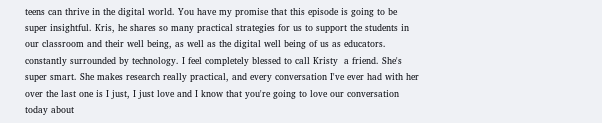teens can thrive in the digital world. You have my promise that this episode is going to be super insightful. Kris, he shares so many practical strategies for us to support the students in our classroom and their well being, as well as the digital well being of us as educators. constantly surrounded by technology. I feel completely blessed to call Kristy  a friend. She's super smart. She makes research really practical, and every conversation I've ever had with her over the last one is I just, I just love and I know that you're going to love our conversation today about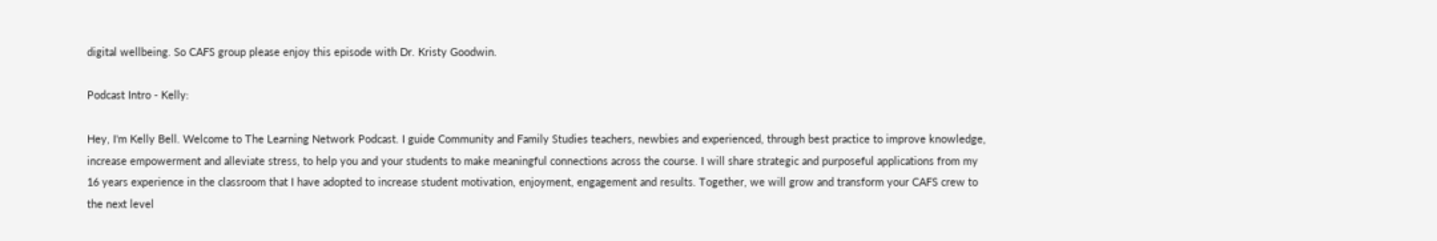digital wellbeing. So CAFS group please enjoy this episode with Dr. Kristy Goodwin.

Podcast Intro - Kelly:

Hey, I'm Kelly Bell. Welcome to The Learning Network Podcast. I guide Community and Family Studies teachers, newbies and experienced, through best practice to improve knowledge, increase empowerment and alleviate stress, to help you and your students to make meaningful connections across the course. I will share strategic and purposeful applications from my 16 years experience in the classroom that I have adopted to increase student motivation, enjoyment, engagement and results. Together, we will grow and transform your CAFS crew to the next level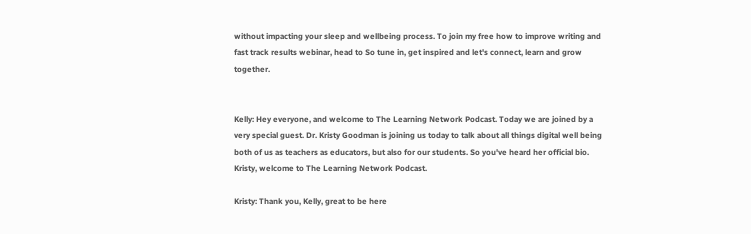without impacting your sleep and wellbeing process. To join my free how to improve writing and fast track results webinar, head to So tune in, get inspired and let's connect, learn and grow together.


Kelly: Hey everyone, and welcome to The Learning Network Podcast. Today we are joined by a very special guest. Dr. Kristy Goodman is joining us today to talk about all things digital well being both of us as teachers as educators, but also for our students. So you've heard her official bio. Kristy, welcome to The Learning Network Podcast.

Kristy: Thank you, Kelly, great to be here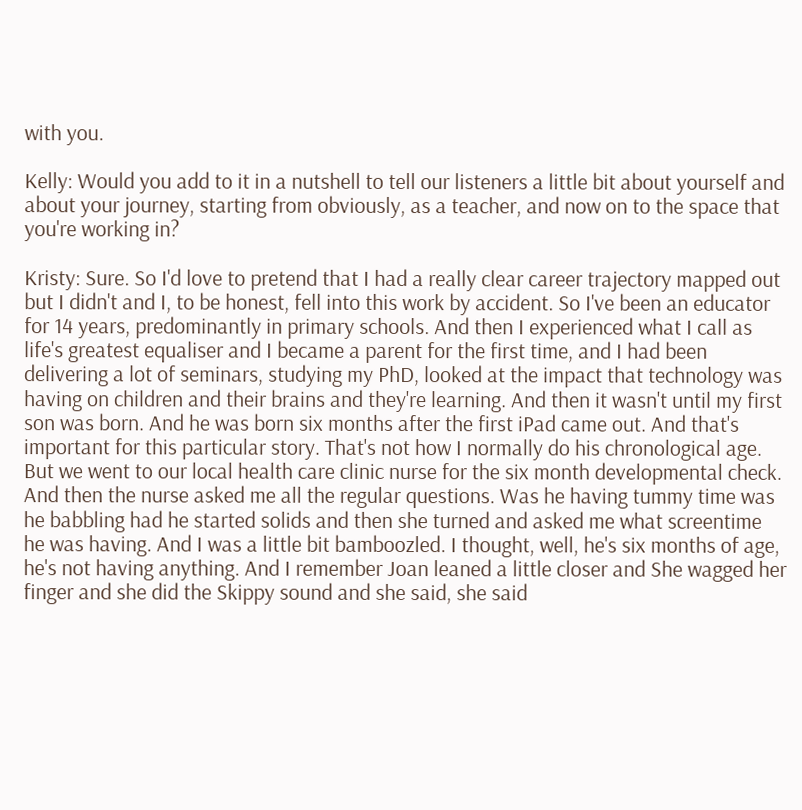with you.

Kelly: Would you add to it in a nutshell to tell our listeners a little bit about yourself and about your journey, starting from obviously, as a teacher, and now on to the space that you're working in?

Kristy: Sure. So I'd love to pretend that I had a really clear career trajectory mapped out but I didn't and I, to be honest, fell into this work by accident. So I've been an educator for 14 years, predominantly in primary schools. And then I experienced what I call as life's greatest equaliser and I became a parent for the first time, and I had been delivering a lot of seminars, studying my PhD, looked at the impact that technology was having on children and their brains and they're learning. And then it wasn't until my first son was born. And he was born six months after the first iPad came out. And that's important for this particular story. That's not how I normally do his chronological age. But we went to our local health care clinic nurse for the six month developmental check. And then the nurse asked me all the regular questions. Was he having tummy time was he babbling had he started solids and then she turned and asked me what screentime he was having. And I was a little bit bamboozled. I thought, well, he's six months of age, he's not having anything. And I remember Joan leaned a little closer and She wagged her finger and she did the Skippy sound and she said, she said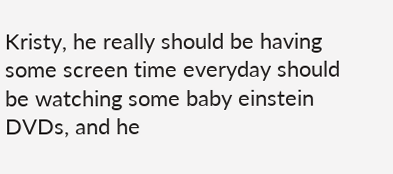Kristy, he really should be having some screen time everyday should be watching some baby einstein DVDs, and he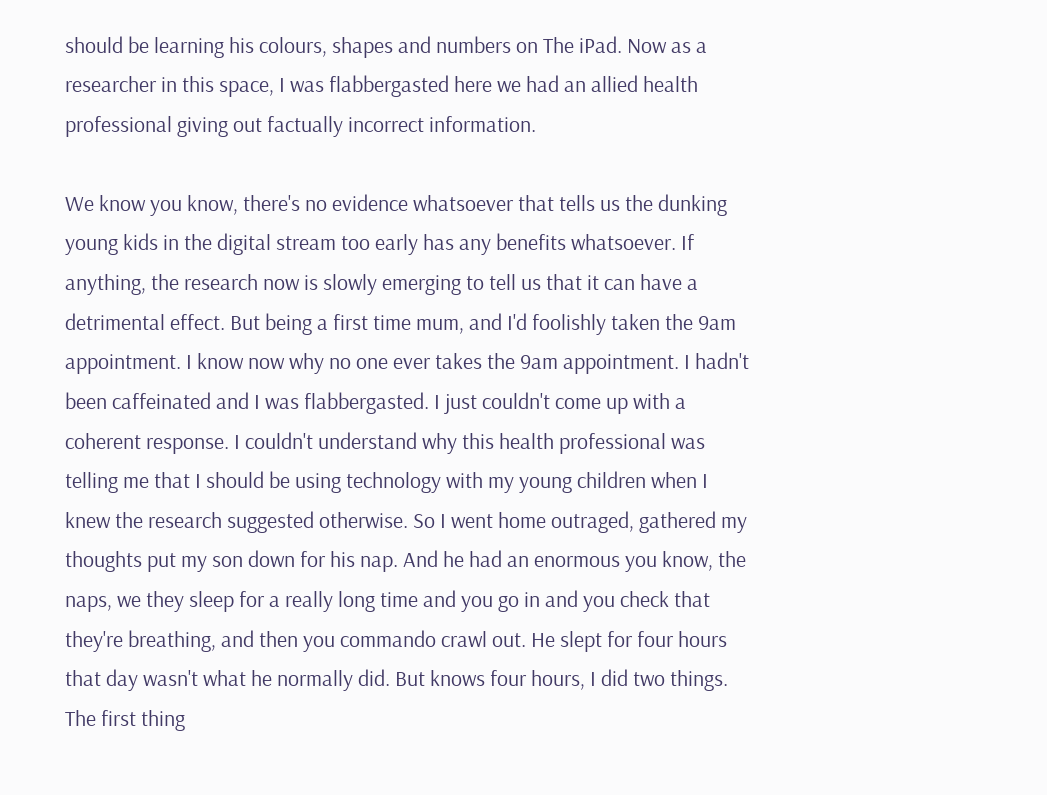should be learning his colours, shapes and numbers on The iPad. Now as a researcher in this space, I was flabbergasted here we had an allied health professional giving out factually incorrect information.

We know you know, there's no evidence whatsoever that tells us the dunking young kids in the digital stream too early has any benefits whatsoever. If anything, the research now is slowly emerging to tell us that it can have a detrimental effect. But being a first time mum, and I'd foolishly taken the 9am appointment. I know now why no one ever takes the 9am appointment. I hadn't been caffeinated and I was flabbergasted. I just couldn't come up with a coherent response. I couldn't understand why this health professional was telling me that I should be using technology with my young children when I knew the research suggested otherwise. So I went home outraged, gathered my thoughts put my son down for his nap. And he had an enormous you know, the naps, we they sleep for a really long time and you go in and you check that they're breathing, and then you commando crawl out. He slept for four hours that day wasn't what he normally did. But knows four hours, I did two things. The first thing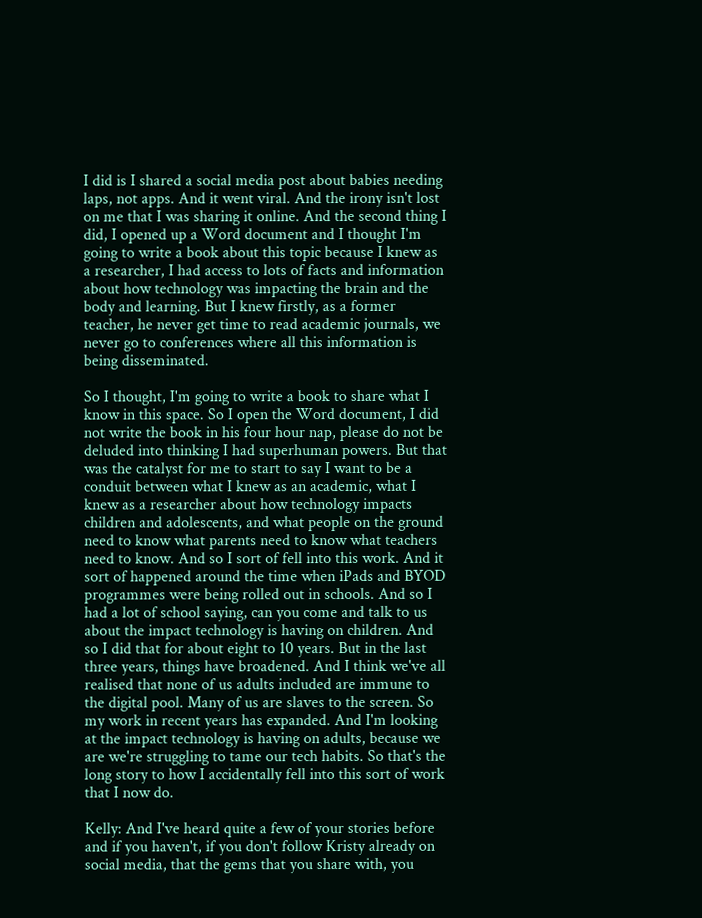I did is I shared a social media post about babies needing laps, not apps. And it went viral. And the irony isn't lost on me that I was sharing it online. And the second thing I did, I opened up a Word document and I thought I'm going to write a book about this topic because I knew as a researcher, I had access to lots of facts and information about how technology was impacting the brain and the body and learning. But I knew firstly, as a former teacher, he never get time to read academic journals, we never go to conferences where all this information is being disseminated.

So I thought, I'm going to write a book to share what I know in this space. So I open the Word document, I did not write the book in his four hour nap, please do not be deluded into thinking I had superhuman powers. But that was the catalyst for me to start to say I want to be a conduit between what I knew as an academic, what I knew as a researcher about how technology impacts children and adolescents, and what people on the ground need to know what parents need to know what teachers need to know. And so I sort of fell into this work. And it sort of happened around the time when iPads and BYOD programmes were being rolled out in schools. And so I had a lot of school saying, can you come and talk to us about the impact technology is having on children. And so I did that for about eight to 10 years. But in the last three years, things have broadened. And I think we've all realised that none of us adults included are immune to the digital pool. Many of us are slaves to the screen. So my work in recent years has expanded. And I'm looking at the impact technology is having on adults, because we are we're struggling to tame our tech habits. So that's the long story to how I accidentally fell into this sort of work that I now do.

Kelly: And I've heard quite a few of your stories before and if you haven't, if you don't follow Kristy already on social media, that the gems that you share with, you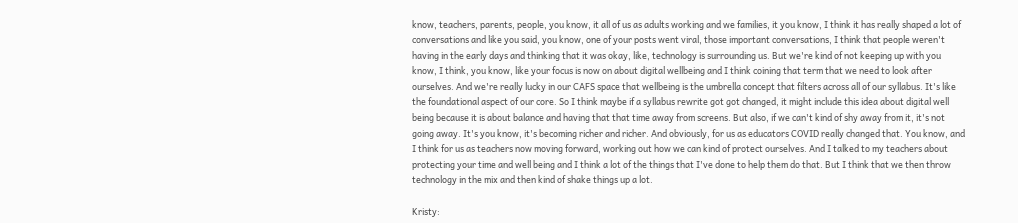know, teachers, parents, people, you know, it all of us as adults working and we families, it you know, I think it has really shaped a lot of conversations and like you said, you know, one of your posts went viral, those important conversations, I think that people weren't having in the early days and thinking that it was okay, like, technology is surrounding us. But we're kind of not keeping up with you know, I think, you know, like your focus is now on about digital wellbeing and I think coining that term that we need to look after ourselves. And we're really lucky in our CAFS space that wellbeing is the umbrella concept that filters across all of our syllabus. It's like the foundational aspect of our core. So I think maybe if a syllabus rewrite got got changed, it might include this idea about digital well being because it is about balance and having that that time away from screens. But also, if we can't kind of shy away from it, it's not going away. It's you know, it's becoming richer and richer. And obviously, for us as educators COVID really changed that. You know, and I think for us as teachers now moving forward, working out how we can kind of protect ourselves. And I talked to my teachers about protecting your time and well being and I think a lot of the things that I've done to help them do that. But I think that we then throw technology in the mix and then kind of shake things up a lot.

Kristy: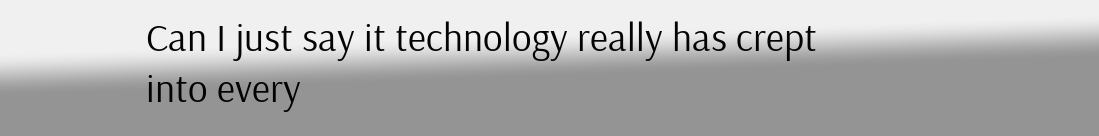Can I just say it technology really has crept into every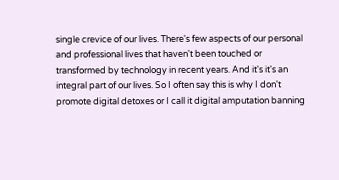single crevice of our lives. There's few aspects of our personal and professional lives that haven't been touched or transformed by technology in recent years. And it's it's an integral part of our lives. So I often say this is why I don't promote digital detoxes or I call it digital amputation banning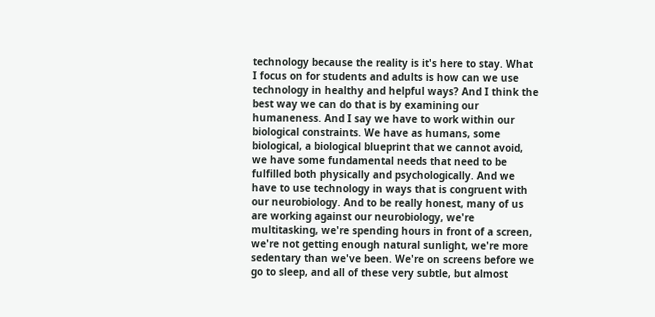technology because the reality is it's here to stay. What I focus on for students and adults is how can we use technology in healthy and helpful ways? And I think the best way we can do that is by examining our humaneness. And I say we have to work within our biological constraints. We have as humans, some biological, a biological blueprint that we cannot avoid, we have some fundamental needs that need to be fulfilled both physically and psychologically. And we have to use technology in ways that is congruent with our neurobiology. And to be really honest, many of us are working against our neurobiology, we're multitasking, we're spending hours in front of a screen, we're not getting enough natural sunlight, we're more sedentary than we've been. We're on screens before we go to sleep, and all of these very subtle, but almost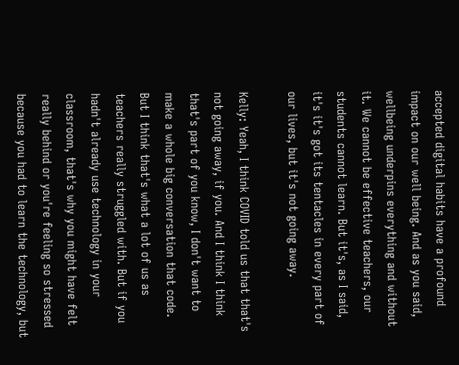accepted digital habits have a profound impact on our well being. And as you said, wellbeing underpins everything and without it. We cannot be effective teachers, our students cannot learn. But it's, as I said, it's it's got its tentacles in every part of our lives, but it's not going away.

Kelly: Yeah, I think COVID told us that that's not going away, if you. And I think I think that's part of you know, I don't want to make a whole big conversation that code. But I think that's what a lot of us as teachers really struggled with. But if you hadn't already use technology in your classroom, that's why you might have felt really behind or you're feeling so stressed because you had to learn the technology, but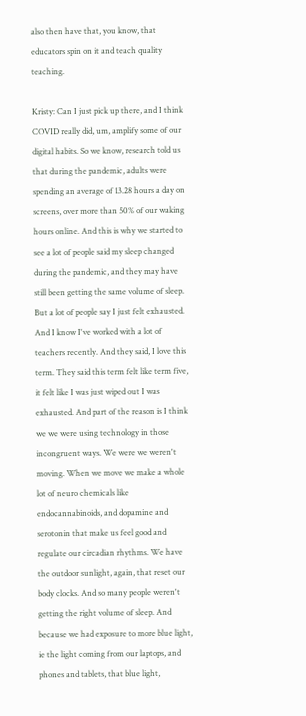also then have that, you know, that educators spin on it and teach quality teaching.

Kristy: Can I just pick up there, and I think COVID really did, um, amplify some of our digital habits. So we know, research told us that during the pandemic, adults were spending an average of 13.28 hours a day on screens, over more than 50% of our waking hours online. And this is why we started to see a lot of people said my sleep changed during the pandemic, and they may have still been getting the same volume of sleep. But a lot of people say I just felt exhausted. And I know I've worked with a lot of teachers recently. And they said, I love this term. They said this term felt like term five, it felt like I was just wiped out I was exhausted. And part of the reason is I think we we were using technology in those incongruent ways. We were we weren't moving. When we move we make a whole lot of neuro chemicals like endocannabinoids, and dopamine and serotonin that make us feel good and regulate our circadian rhythms. We have the outdoor sunlight, again, that reset our body clocks. And so many people weren't getting the right volume of sleep. And because we had exposure to more blue light, ie the light coming from our laptops, and phones and tablets, that blue light,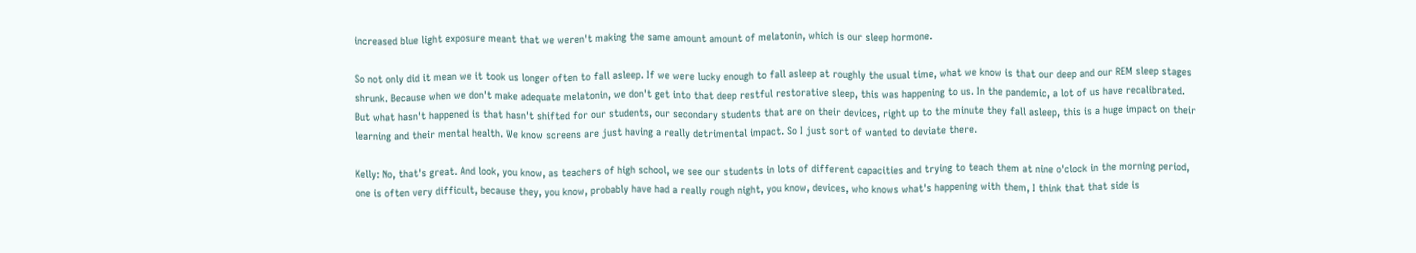increased blue light exposure meant that we weren't making the same amount amount of melatonin, which is our sleep hormone.

So not only did it mean we it took us longer often to fall asleep. If we were lucky enough to fall asleep at roughly the usual time, what we know is that our deep and our REM sleep stages shrunk. Because when we don't make adequate melatonin, we don't get into that deep restful restorative sleep, this was happening to us. In the pandemic, a lot of us have recalibrated. But what hasn't happened is that hasn't shifted for our students, our secondary students that are on their devices, right up to the minute they fall asleep, this is a huge impact on their learning and their mental health. We know screens are just having a really detrimental impact. So I just sort of wanted to deviate there.

Kelly: No, that's great. And look, you know, as teachers of high school, we see our students in lots of different capacities and trying to teach them at nine o'clock in the morning period, one is often very difficult, because they, you know, probably have had a really rough night, you know, devices, who knows what's happening with them, I think that that side is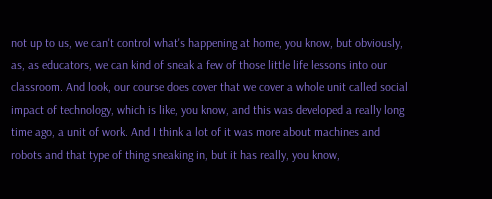not up to us, we can't control what's happening at home, you know, but obviously, as, as educators, we can kind of sneak a few of those little life lessons into our classroom. And look, our course does cover that we cover a whole unit called social impact of technology, which is like, you know, and this was developed a really long time ago, a unit of work. And I think a lot of it was more about machines and robots and that type of thing sneaking in, but it has really, you know,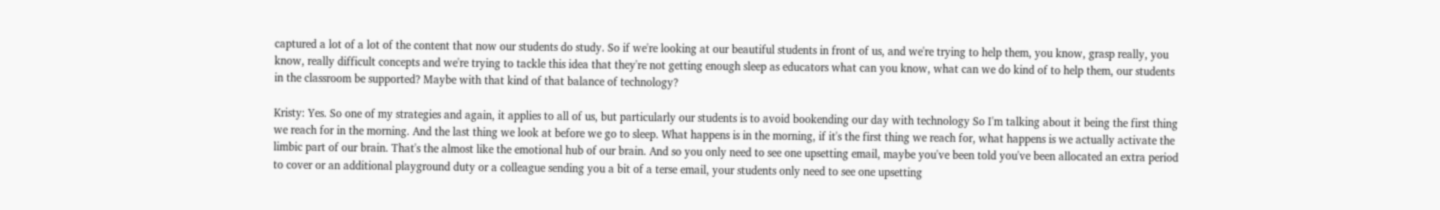captured a lot of a lot of the content that now our students do study. So if we're looking at our beautiful students in front of us, and we're trying to help them, you know, grasp really, you know, really difficult concepts and we're trying to tackle this idea that they're not getting enough sleep as educators what can you know, what can we do kind of to help them, our students in the classroom be supported? Maybe with that kind of that balance of technology?

Kristy: Yes. So one of my strategies and again, it applies to all of us, but particularly our students is to avoid bookending our day with technology So I'm talking about it being the first thing we reach for in the morning. And the last thing we look at before we go to sleep. What happens is in the morning, if it's the first thing we reach for, what happens is we actually activate the limbic part of our brain. That's the almost like the emotional hub of our brain. And so you only need to see one upsetting email, maybe you've been told you've been allocated an extra period to cover or an additional playground duty or a colleague sending you a bit of a terse email, your students only need to see one upsetting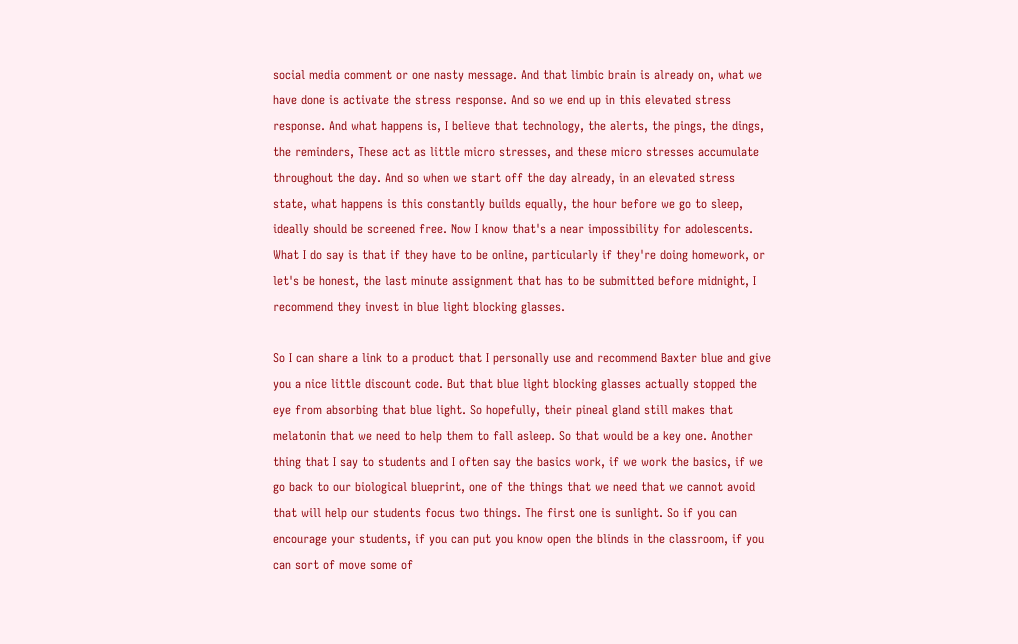social media comment or one nasty message. And that limbic brain is already on, what we have done is activate the stress response. And so we end up in this elevated stress response. And what happens is, I believe that technology, the alerts, the pings, the dings, the reminders, These act as little micro stresses, and these micro stresses accumulate throughout the day. And so when we start off the day already, in an elevated stress state, what happens is this constantly builds equally, the hour before we go to sleep, ideally should be screened free. Now I know that's a near impossibility for adolescents. What I do say is that if they have to be online, particularly if they're doing homework, or let's be honest, the last minute assignment that has to be submitted before midnight, I recommend they invest in blue light blocking glasses.

So I can share a link to a product that I personally use and recommend Baxter blue and give you a nice little discount code. But that blue light blocking glasses actually stopped the eye from absorbing that blue light. So hopefully, their pineal gland still makes that melatonin that we need to help them to fall asleep. So that would be a key one. Another thing that I say to students and I often say the basics work, if we work the basics, if we go back to our biological blueprint, one of the things that we need that we cannot avoid that will help our students focus two things. The first one is sunlight. So if you can encourage your students, if you can put you know open the blinds in the classroom, if you can sort of move some of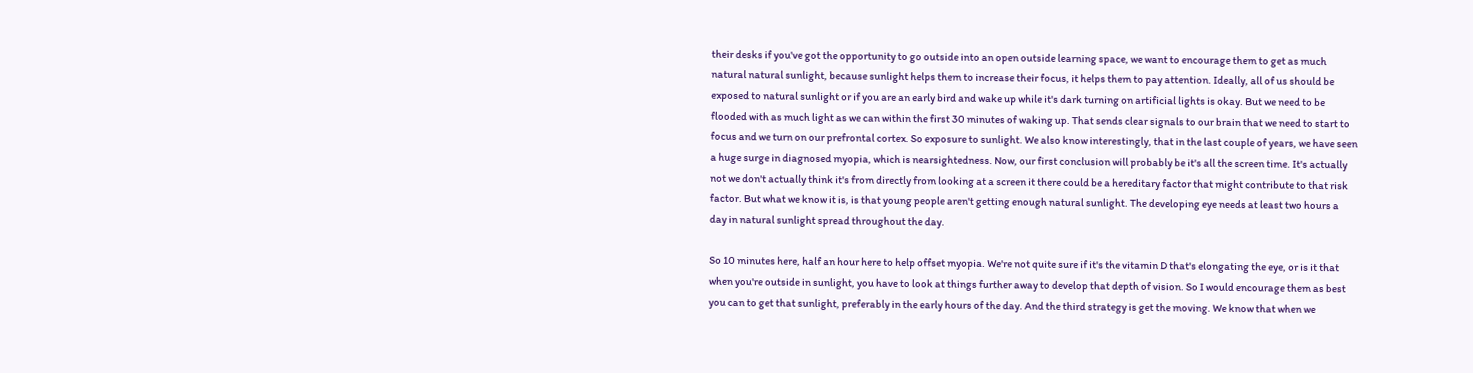their desks if you've got the opportunity to go outside into an open outside learning space, we want to encourage them to get as much natural natural sunlight, because sunlight helps them to increase their focus, it helps them to pay attention. Ideally, all of us should be exposed to natural sunlight or if you are an early bird and wake up while it's dark turning on artificial lights is okay. But we need to be flooded with as much light as we can within the first 30 minutes of waking up. That sends clear signals to our brain that we need to start to focus and we turn on our prefrontal cortex. So exposure to sunlight. We also know interestingly, that in the last couple of years, we have seen a huge surge in diagnosed myopia, which is nearsightedness. Now, our first conclusion will probably be it's all the screen time. It's actually not we don't actually think it's from directly from looking at a screen it there could be a hereditary factor that might contribute to that risk factor. But what we know it is, is that young people aren't getting enough natural sunlight. The developing eye needs at least two hours a day in natural sunlight spread throughout the day.

So 10 minutes here, half an hour here to help offset myopia. We're not quite sure if it's the vitamin D that's elongating the eye, or is it that when you're outside in sunlight, you have to look at things further away to develop that depth of vision. So I would encourage them as best you can to get that sunlight, preferably in the early hours of the day. And the third strategy is get the moving. We know that when we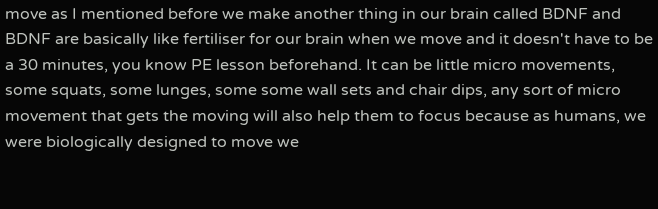move as I mentioned before we make another thing in our brain called BDNF and BDNF are basically like fertiliser for our brain when we move and it doesn't have to be a 30 minutes, you know PE lesson beforehand. It can be little micro movements, some squats, some lunges, some some wall sets and chair dips, any sort of micro movement that gets the moving will also help them to focus because as humans, we were biologically designed to move we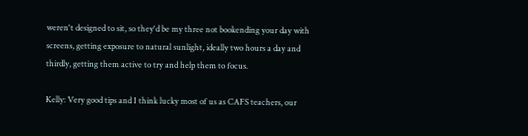weren't designed to sit, so they'd be my three not bookending your day with screens, getting exposure to natural sunlight, ideally two hours a day and thirdly, getting them active to try and help them to focus.

Kelly: Very good tips and I think lucky most of us as CAFS teachers, our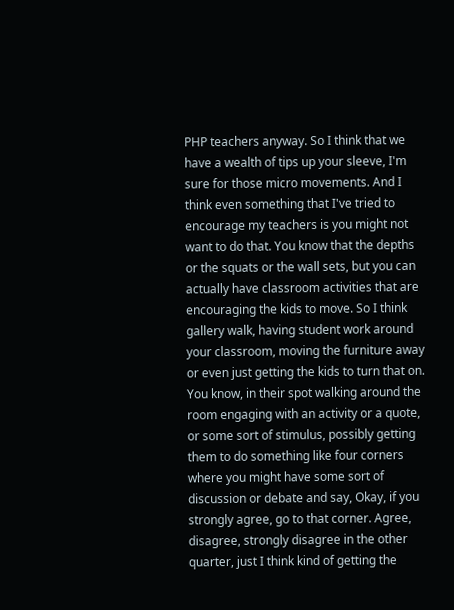PHP teachers anyway. So I think that we have a wealth of tips up your sleeve, I'm sure for those micro movements. And I think even something that I've tried to encourage my teachers is you might not want to do that. You know that the depths or the squats or the wall sets, but you can actually have classroom activities that are encouraging the kids to move. So I think gallery walk, having student work around your classroom, moving the furniture away or even just getting the kids to turn that on. You know, in their spot walking around the room engaging with an activity or a quote, or some sort of stimulus, possibly getting them to do something like four corners where you might have some sort of discussion or debate and say, Okay, if you strongly agree, go to that corner. Agree, disagree, strongly disagree in the other quarter, just I think kind of getting the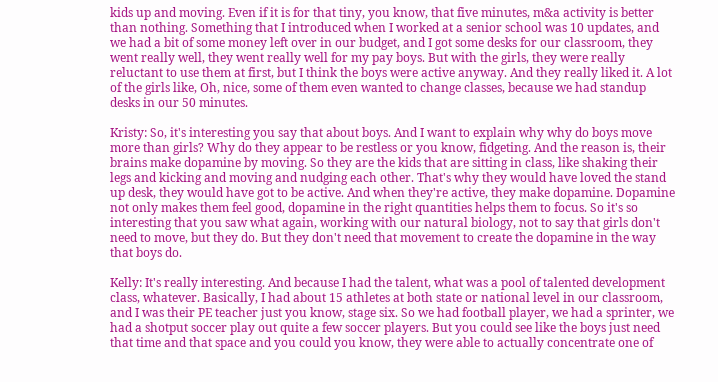kids up and moving. Even if it is for that tiny, you know, that five minutes, m&a activity is better than nothing. Something that I introduced when I worked at a senior school was 10 updates, and we had a bit of some money left over in our budget, and I got some desks for our classroom, they went really well, they went really well for my pay boys. But with the girls, they were really reluctant to use them at first, but I think the boys were active anyway. And they really liked it. A lot of the girls like, Oh, nice, some of them even wanted to change classes, because we had standup desks in our 50 minutes.

Kristy: So, it's interesting you say that about boys. And I want to explain why why do boys move more than girls? Why do they appear to be restless or you know, fidgeting. And the reason is, their brains make dopamine by moving. So they are the kids that are sitting in class, like shaking their legs and kicking and moving and nudging each other. That's why they would have loved the stand up desk, they would have got to be active. And when they're active, they make dopamine. Dopamine not only makes them feel good, dopamine in the right quantities helps them to focus. So it's so interesting that you saw what again, working with our natural biology, not to say that girls don't need to move, but they do. But they don't need that movement to create the dopamine in the way that boys do.

Kelly: It's really interesting. And because I had the talent, what was a pool of talented development class, whatever. Basically, I had about 15 athletes at both state or national level in our classroom, and I was their PE teacher just you know, stage six. So we had football player, we had a sprinter, we had a shotput soccer play out quite a few soccer players. But you could see like the boys just need that time and that space and you could you know, they were able to actually concentrate one of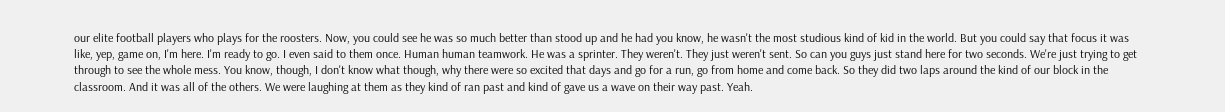our elite football players who plays for the roosters. Now, you could see he was so much better than stood up and he had you know, he wasn't the most studious kind of kid in the world. But you could say that focus it was like, yep, game on, I'm here. I'm ready to go. I even said to them once. Human human teamwork. He was a sprinter. They weren't. They just weren't sent. So can you guys just stand here for two seconds. We're just trying to get through to see the whole mess. You know, though, I don't know what though, why there were so excited that days and go for a run, go from home and come back. So they did two laps around the kind of our block in the classroom. And it was all of the others. We were laughing at them as they kind of ran past and kind of gave us a wave on their way past. Yeah.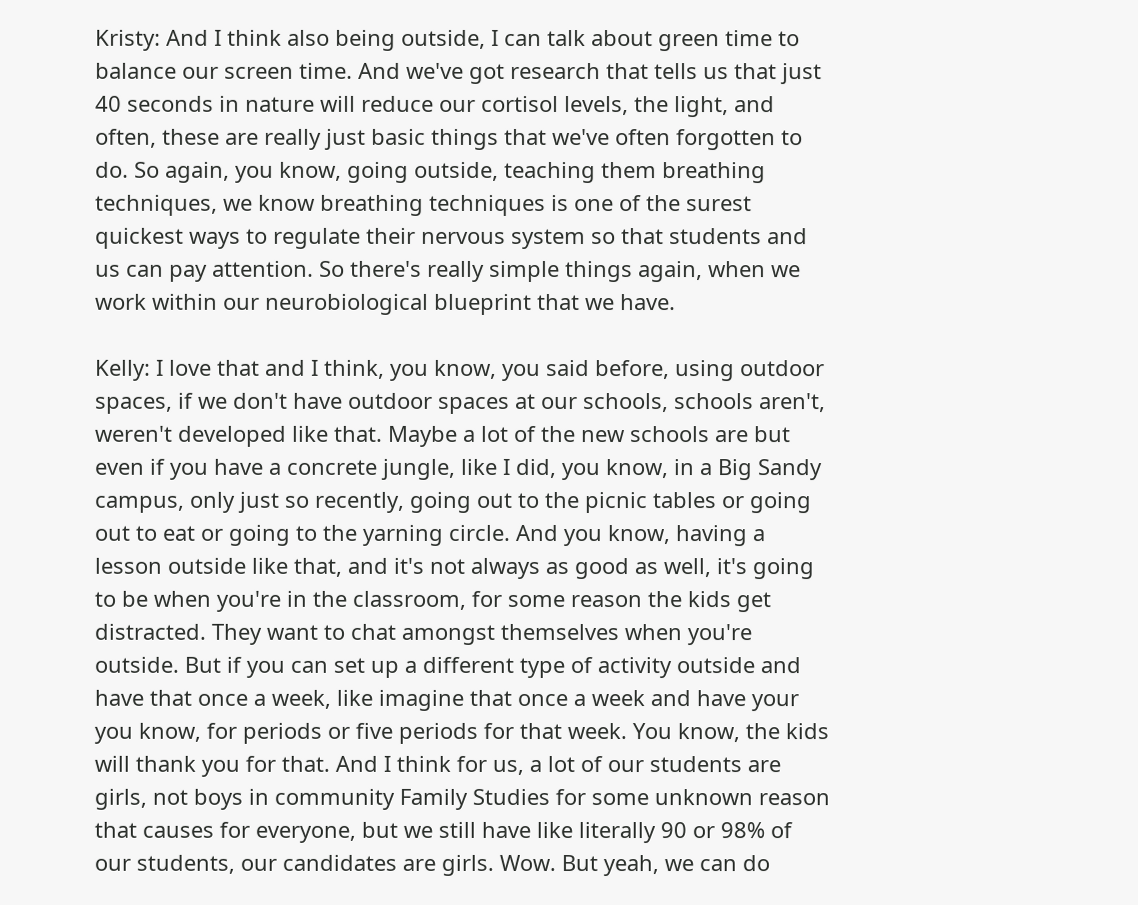Kristy: And I think also being outside, I can talk about green time to balance our screen time. And we've got research that tells us that just 40 seconds in nature will reduce our cortisol levels, the light, and often, these are really just basic things that we've often forgotten to do. So again, you know, going outside, teaching them breathing techniques, we know breathing techniques is one of the surest quickest ways to regulate their nervous system so that students and us can pay attention. So there's really simple things again, when we work within our neurobiological blueprint that we have.

Kelly: I love that and I think, you know, you said before, using outdoor spaces, if we don't have outdoor spaces at our schools, schools aren't, weren't developed like that. Maybe a lot of the new schools are but even if you have a concrete jungle, like I did, you know, in a Big Sandy campus, only just so recently, going out to the picnic tables or going out to eat or going to the yarning circle. And you know, having a lesson outside like that, and it's not always as good as well, it's going to be when you're in the classroom, for some reason the kids get distracted. They want to chat amongst themselves when you're outside. But if you can set up a different type of activity outside and have that once a week, like imagine that once a week and have your you know, for periods or five periods for that week. You know, the kids will thank you for that. And I think for us, a lot of our students are girls, not boys in community Family Studies for some unknown reason that causes for everyone, but we still have like literally 90 or 98% of our students, our candidates are girls. Wow. But yeah, we can do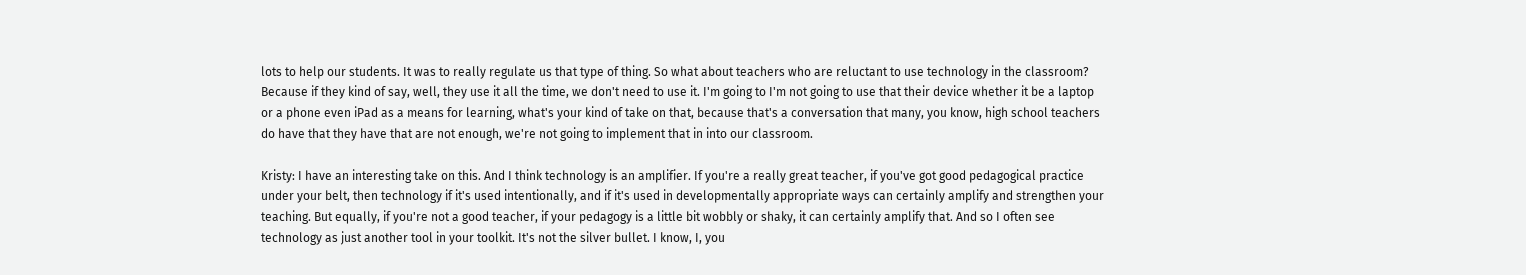lots to help our students. It was to really regulate us that type of thing. So what about teachers who are reluctant to use technology in the classroom? Because if they kind of say, well, they use it all the time, we don't need to use it. I'm going to I'm not going to use that their device whether it be a laptop or a phone even iPad as a means for learning, what's your kind of take on that, because that's a conversation that many, you know, high school teachers do have that they have that are not enough, we're not going to implement that in into our classroom.

Kristy: I have an interesting take on this. And I think technology is an amplifier. If you're a really great teacher, if you've got good pedagogical practice under your belt, then technology if it's used intentionally, and if it's used in developmentally appropriate ways can certainly amplify and strengthen your teaching. But equally, if you're not a good teacher, if your pedagogy is a little bit wobbly or shaky, it can certainly amplify that. And so I often see technology as just another tool in your toolkit. It's not the silver bullet. I know, I, you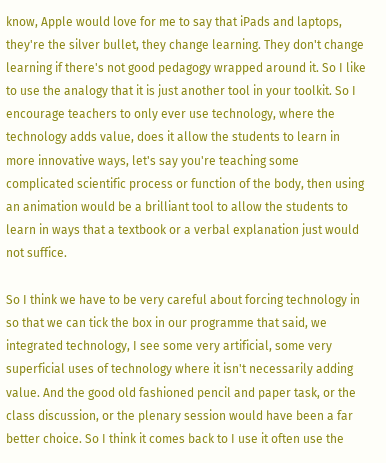know, Apple would love for me to say that iPads and laptops, they're the silver bullet, they change learning. They don't change learning if there's not good pedagogy wrapped around it. So I like to use the analogy that it is just another tool in your toolkit. So I encourage teachers to only ever use technology, where the technology adds value, does it allow the students to learn in more innovative ways, let's say you're teaching some complicated scientific process or function of the body, then using an animation would be a brilliant tool to allow the students to learn in ways that a textbook or a verbal explanation just would not suffice.

So I think we have to be very careful about forcing technology in so that we can tick the box in our programme that said, we integrated technology, I see some very artificial, some very superficial uses of technology where it isn't necessarily adding value. And the good old fashioned pencil and paper task, or the class discussion, or the plenary session would have been a far better choice. So I think it comes back to I use it often use the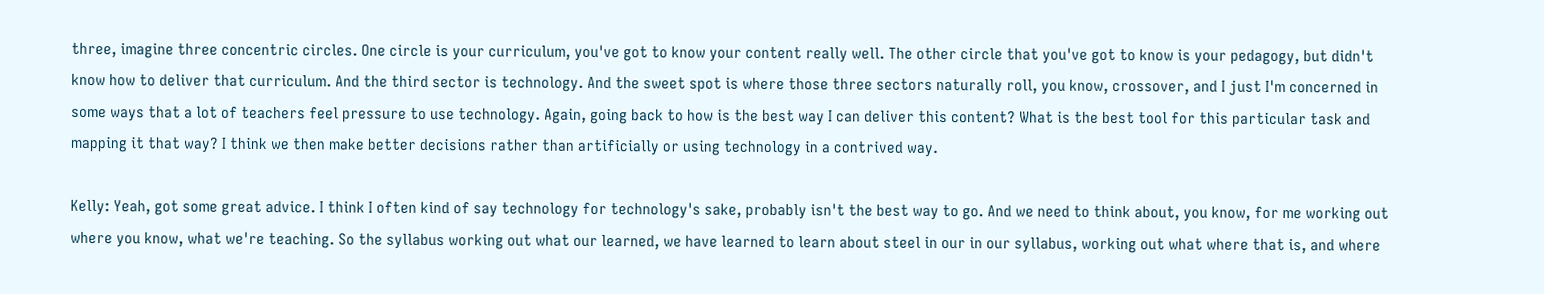three, imagine three concentric circles. One circle is your curriculum, you've got to know your content really well. The other circle that you've got to know is your pedagogy, but didn't know how to deliver that curriculum. And the third sector is technology. And the sweet spot is where those three sectors naturally roll, you know, crossover, and I just I'm concerned in some ways that a lot of teachers feel pressure to use technology. Again, going back to how is the best way I can deliver this content? What is the best tool for this particular task and mapping it that way? I think we then make better decisions rather than artificially or using technology in a contrived way.

Kelly: Yeah, got some great advice. I think I often kind of say technology for technology's sake, probably isn't the best way to go. And we need to think about, you know, for me working out where you know, what we're teaching. So the syllabus working out what our learned, we have learned to learn about steel in our in our syllabus, working out what where that is, and where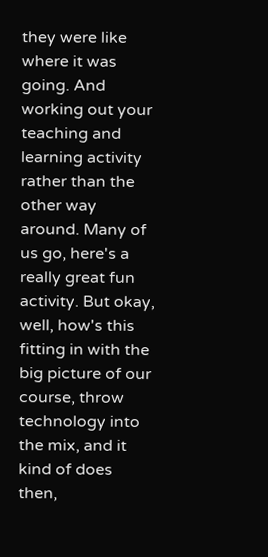they were like where it was going. And working out your teaching and learning activity rather than the other way around. Many of us go, here's a really great fun activity. But okay, well, how's this fitting in with the big picture of our course, throw technology into the mix, and it kind of does then,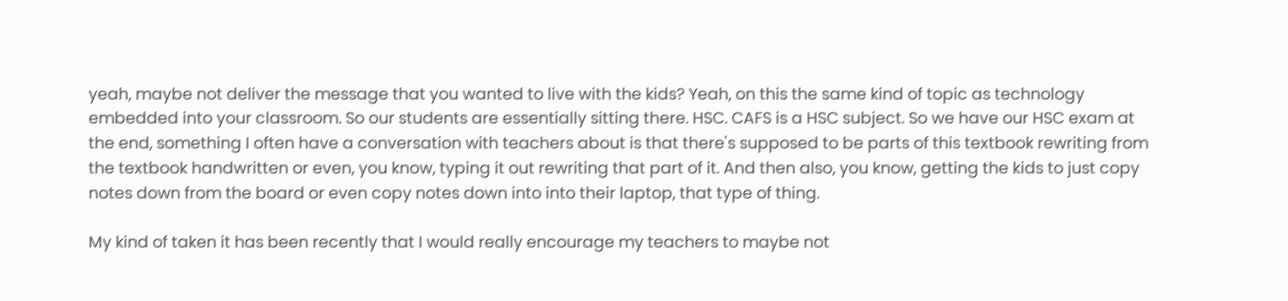yeah, maybe not deliver the message that you wanted to live with the kids? Yeah, on this the same kind of topic as technology embedded into your classroom. So our students are essentially sitting there. HSC. CAFS is a HSC subject. So we have our HSC exam at the end, something I often have a conversation with teachers about is that there's supposed to be parts of this textbook rewriting from the textbook handwritten or even, you know, typing it out rewriting that part of it. And then also, you know, getting the kids to just copy notes down from the board or even copy notes down into into their laptop, that type of thing.

My kind of taken it has been recently that I would really encourage my teachers to maybe not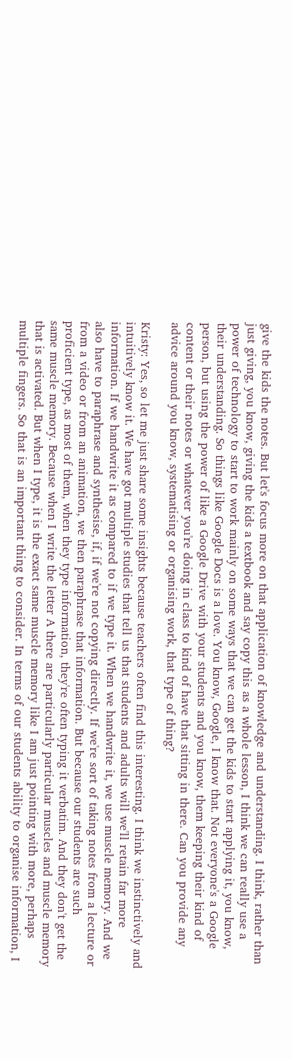give the kids the notes. But let's focus more on that application of knowledge and understanding. I think, rather than just giving, you know, giving the kids a textbook and say copy this as a whole lesson, I think we can really use a power of technology to start to work mainly on some ways that we can get the kids to start applying it, you know, their understanding. So things like Google Docs is a love. You know, Google, I know that. Not everyone's a Google person, but using the power of like a Google Drive with your students and you know, them keeping their kind of content or their notes or whatever you're doing in class to kind of have that sitting in there. Can you provide any advice around you know, systematising or organising work, that type of thing?

Kristy: Yes, so let me just share some insights because teachers often find this interesting. I think we instinctively and intuitively know it. We have got multiple studies that tell us that students and adults will we'll retain far more information. If we handwrite it as compared to if we type it. When we handwrite it, we use muscle memory. And we also have to paraphrase and synthesise, if, if we're not copying directly. If we're sort of taking notes from a lecture or from a video or from an animation, we then paraphrase that information. But because our students are such proficient type, as most of them, when they type information, they're often typing it verbatim. And they don't get the same muscle memory. Because when I write the letter A there are particularly particular muscles and muscle memory that is activated. But when I type, it is the exact same muscle memory like I am just pointing with more, perhaps multiple fingers. So that is an important thing to consider. In terms of our students ability to organise information, I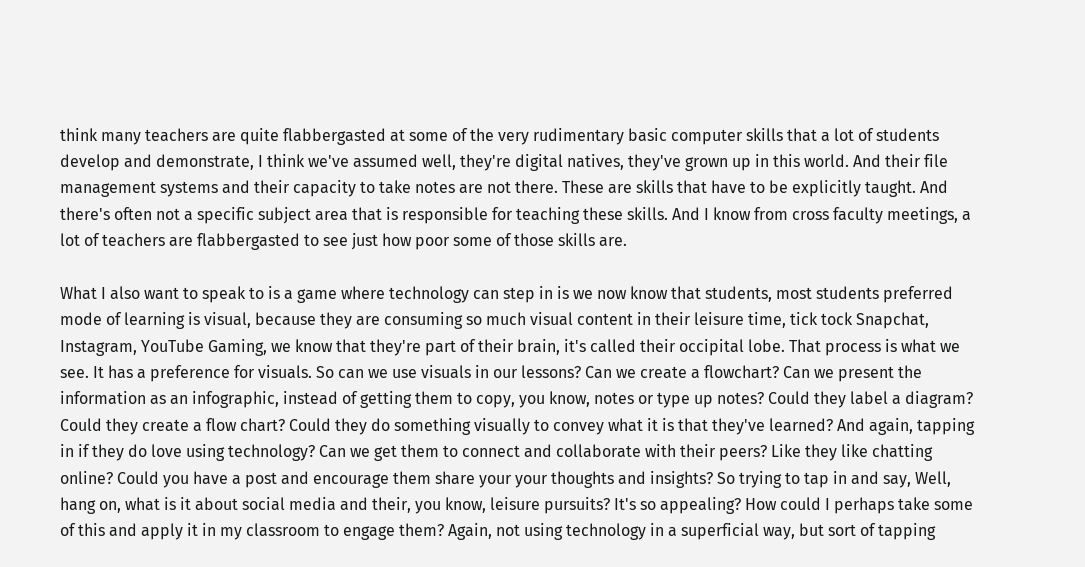think many teachers are quite flabbergasted at some of the very rudimentary basic computer skills that a lot of students develop and demonstrate, I think we've assumed well, they're digital natives, they've grown up in this world. And their file management systems and their capacity to take notes are not there. These are skills that have to be explicitly taught. And there's often not a specific subject area that is responsible for teaching these skills. And I know from cross faculty meetings, a lot of teachers are flabbergasted to see just how poor some of those skills are.

What I also want to speak to is a game where technology can step in is we now know that students, most students preferred mode of learning is visual, because they are consuming so much visual content in their leisure time, tick tock Snapchat, Instagram, YouTube Gaming, we know that they're part of their brain, it's called their occipital lobe. That process is what we see. It has a preference for visuals. So can we use visuals in our lessons? Can we create a flowchart? Can we present the information as an infographic, instead of getting them to copy, you know, notes or type up notes? Could they label a diagram? Could they create a flow chart? Could they do something visually to convey what it is that they've learned? And again, tapping in if they do love using technology? Can we get them to connect and collaborate with their peers? Like they like chatting online? Could you have a post and encourage them share your your thoughts and insights? So trying to tap in and say, Well, hang on, what is it about social media and their, you know, leisure pursuits? It's so appealing? How could I perhaps take some of this and apply it in my classroom to engage them? Again, not using technology in a superficial way, but sort of tapping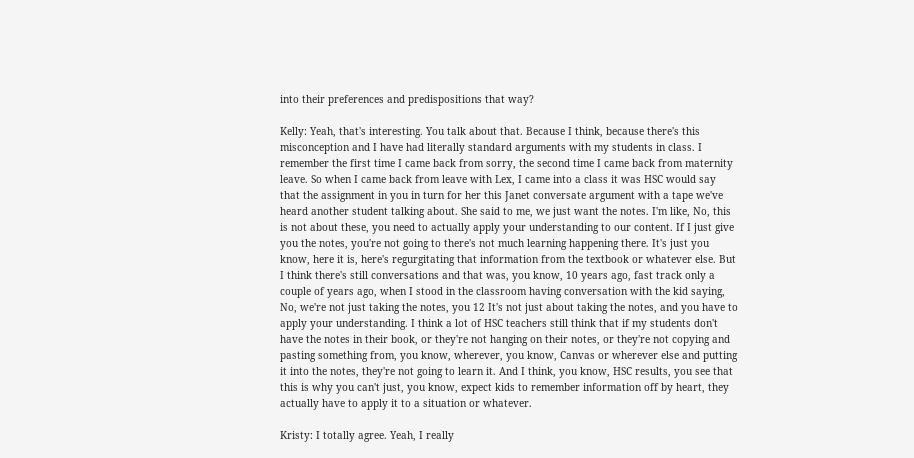into their preferences and predispositions that way?

Kelly: Yeah, that's interesting. You talk about that. Because I think, because there's this misconception and I have had literally standard arguments with my students in class. I remember the first time I came back from sorry, the second time I came back from maternity leave. So when I came back from leave with Lex, I came into a class it was HSC would say that the assignment in you in turn for her this Janet conversate argument with a tape we've heard another student talking about. She said to me, we just want the notes. I'm like, No, this is not about these, you need to actually apply your understanding to our content. If I just give you the notes, you're not going to there's not much learning happening there. It's just you know, here it is, here's regurgitating that information from the textbook or whatever else. But I think there's still conversations and that was, you know, 10 years ago, fast track only a couple of years ago, when I stood in the classroom having conversation with the kid saying, No, we're not just taking the notes, you 12 It's not just about taking the notes, and you have to apply your understanding. I think a lot of HSC teachers still think that if my students don't have the notes in their book, or they're not hanging on their notes, or they're not copying and pasting something from, you know, wherever, you know, Canvas or wherever else and putting it into the notes, they're not going to learn it. And I think, you know, HSC results, you see that this is why you can't just, you know, expect kids to remember information off by heart, they actually have to apply it to a situation or whatever.

Kristy: I totally agree. Yeah, I really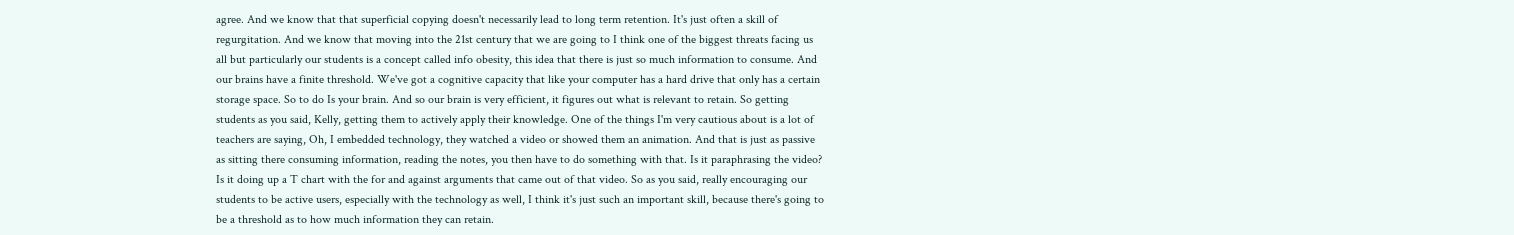agree. And we know that that superficial copying doesn't necessarily lead to long term retention. It's just often a skill of regurgitation. And we know that moving into the 21st century that we are going to I think one of the biggest threats facing us all but particularly our students is a concept called info obesity, this idea that there is just so much information to consume. And our brains have a finite threshold. We've got a cognitive capacity that like your computer has a hard drive that only has a certain storage space. So to do Is your brain. And so our brain is very efficient, it figures out what is relevant to retain. So getting students as you said, Kelly, getting them to actively apply their knowledge. One of the things I'm very cautious about is a lot of teachers are saying, Oh, I embedded technology, they watched a video or showed them an animation. And that is just as passive as sitting there consuming information, reading the notes, you then have to do something with that. Is it paraphrasing the video? Is it doing up a T chart with the for and against arguments that came out of that video. So as you said, really encouraging our students to be active users, especially with the technology as well, I think it's just such an important skill, because there's going to be a threshold as to how much information they can retain.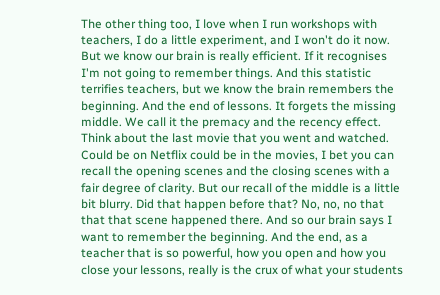The other thing too, I love when I run workshops with teachers, I do a little experiment, and I won't do it now. But we know our brain is really efficient. If it recognises I'm not going to remember things. And this statistic terrifies teachers, but we know the brain remembers the beginning. And the end of lessons. It forgets the missing middle. We call it the premacy and the recency effect. Think about the last movie that you went and watched. Could be on Netflix could be in the movies, I bet you can recall the opening scenes and the closing scenes with a fair degree of clarity. But our recall of the middle is a little bit blurry. Did that happen before that? No, no, no that that that scene happened there. And so our brain says I want to remember the beginning. And the end, as a teacher that is so powerful, how you open and how you close your lessons, really is the crux of what your students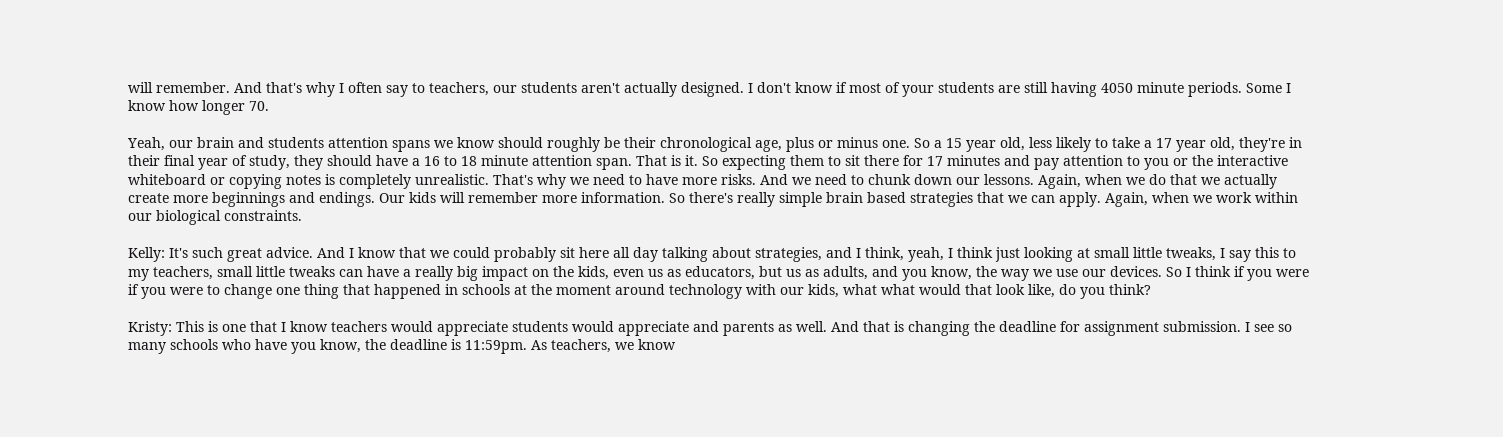will remember. And that's why I often say to teachers, our students aren't actually designed. I don't know if most of your students are still having 4050 minute periods. Some I know how longer 70.

Yeah, our brain and students attention spans we know should roughly be their chronological age, plus or minus one. So a 15 year old, less likely to take a 17 year old, they're in their final year of study, they should have a 16 to 18 minute attention span. That is it. So expecting them to sit there for 17 minutes and pay attention to you or the interactive whiteboard or copying notes is completely unrealistic. That's why we need to have more risks. And we need to chunk down our lessons. Again, when we do that we actually create more beginnings and endings. Our kids will remember more information. So there's really simple brain based strategies that we can apply. Again, when we work within our biological constraints.

Kelly: It's such great advice. And I know that we could probably sit here all day talking about strategies, and I think, yeah, I think just looking at small little tweaks, I say this to my teachers, small little tweaks can have a really big impact on the kids, even us as educators, but us as adults, and you know, the way we use our devices. So I think if you were if you were to change one thing that happened in schools at the moment around technology with our kids, what what would that look like, do you think?

Kristy: This is one that I know teachers would appreciate students would appreciate and parents as well. And that is changing the deadline for assignment submission. I see so many schools who have you know, the deadline is 11:59pm. As teachers, we know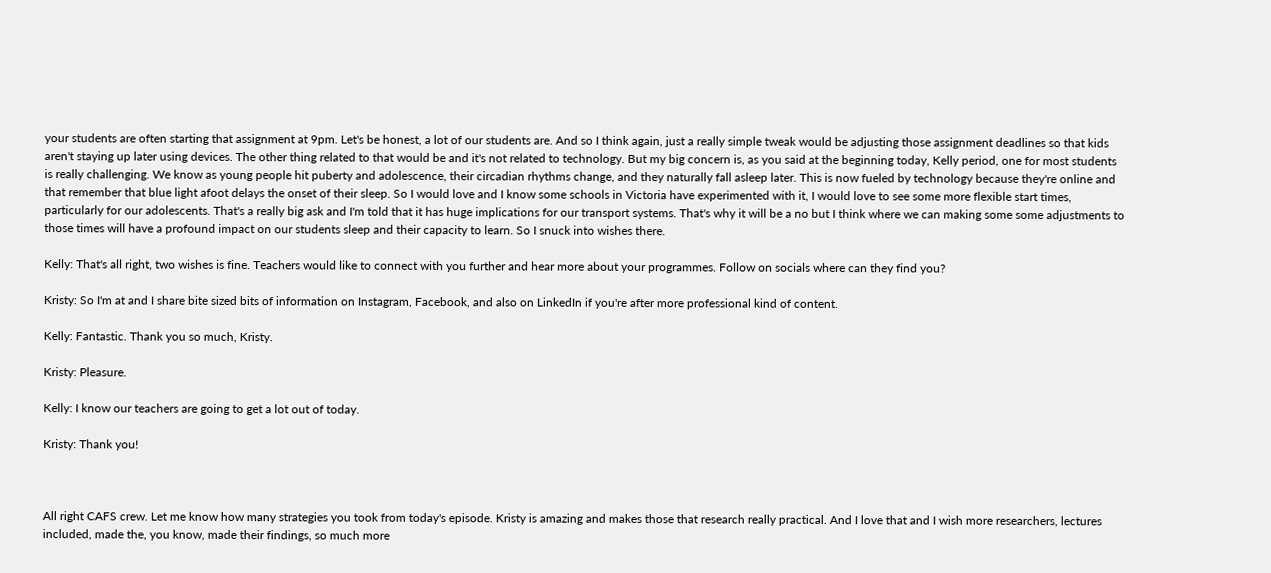your students are often starting that assignment at 9pm. Let's be honest, a lot of our students are. And so I think again, just a really simple tweak would be adjusting those assignment deadlines so that kids aren't staying up later using devices. The other thing related to that would be and it's not related to technology. But my big concern is, as you said at the beginning today, Kelly period, one for most students is really challenging. We know as young people hit puberty and adolescence, their circadian rhythms change, and they naturally fall asleep later. This is now fueled by technology because they're online and that remember that blue light afoot delays the onset of their sleep. So I would love and I know some schools in Victoria have experimented with it, I would love to see some more flexible start times, particularly for our adolescents. That's a really big ask and I'm told that it has huge implications for our transport systems. That's why it will be a no but I think where we can making some some adjustments to those times will have a profound impact on our students sleep and their capacity to learn. So I snuck into wishes there.

Kelly: That's all right, two wishes is fine. Teachers would like to connect with you further and hear more about your programmes. Follow on socials where can they find you?

Kristy: So I'm at and I share bite sized bits of information on Instagram, Facebook, and also on LinkedIn if you're after more professional kind of content.

Kelly: Fantastic. Thank you so much, Kristy.

Kristy: Pleasure.

Kelly: I know our teachers are going to get a lot out of today.

Kristy: Thank you!



All right CAFS crew. Let me know how many strategies you took from today's episode. Kristy is amazing and makes those that research really practical. And I love that and I wish more researchers, lectures included, made the, you know, made their findings, so much more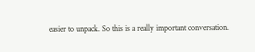easier to unpack. So this is a really important conversation.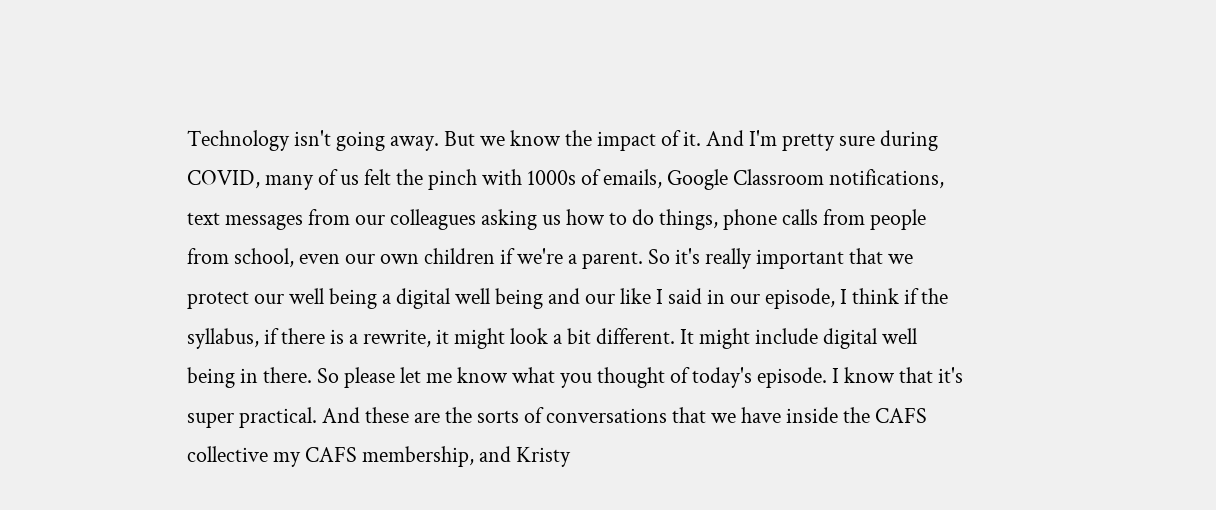Technology isn't going away. But we know the impact of it. And I'm pretty sure during COVID, many of us felt the pinch with 1000s of emails, Google Classroom notifications, text messages from our colleagues asking us how to do things, phone calls from people from school, even our own children if we're a parent. So it's really important that we protect our well being a digital well being and our like I said in our episode, I think if the syllabus, if there is a rewrite, it might look a bit different. It might include digital well being in there. So please let me know what you thought of today's episode. I know that it's super practical. And these are the sorts of conversations that we have inside the CAFS collective my CAFS membership, and Kristy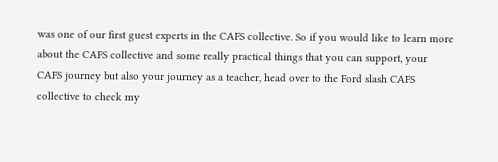was one of our first guest experts in the CAFS collective. So if you would like to learn more about the CAFS collective and some really practical things that you can support, your CAFS journey but also your journey as a teacher, head over to the Ford slash CAFS collective to check my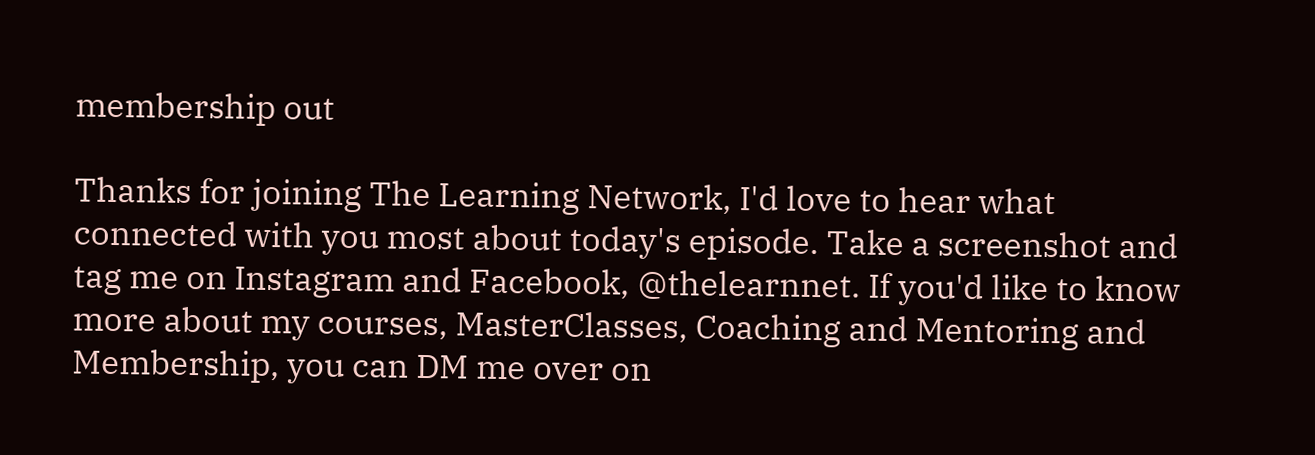membership out

Thanks for joining The Learning Network, I'd love to hear what connected with you most about today's episode. Take a screenshot and tag me on Instagram and Facebook, @thelearnnet. If you'd like to know more about my courses, MasterClasses, Coaching and Mentoring and Membership, you can DM me over on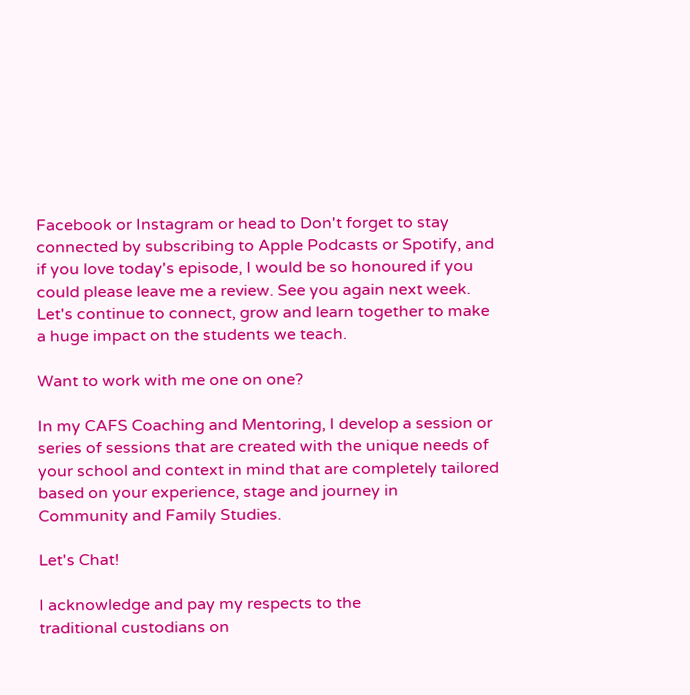Facebook or Instagram or head to Don't forget to stay connected by subscribing to Apple Podcasts or Spotify, and if you love today's episode, I would be so honoured if you could please leave me a review. See you again next week. Let's continue to connect, grow and learn together to make a huge impact on the students we teach.

Want to work with me one on one?

In my CAFS Coaching and Mentoring, I develop a session or series of sessions that are created with the unique needs of your school and context in mind that are completely tailored based on your experience, stage and journey in
Community and Family Studies.

Let's Chat!

I acknowledge and pay my respects to the
traditional custodians on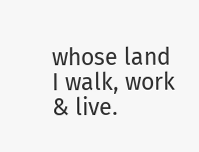whose land I walk, work & live.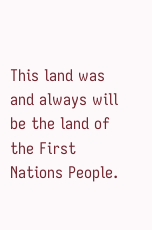This land was and always will be the land of the First Nations People.